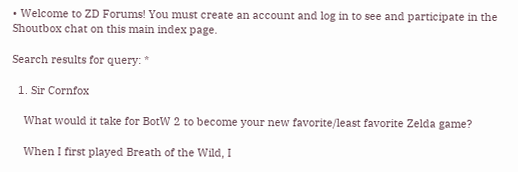• Welcome to ZD Forums! You must create an account and log in to see and participate in the Shoutbox chat on this main index page.

Search results for query: *

  1. Sir Cornfox

    What would it take for BotW 2 to become your new favorite/least favorite Zelda game?

    When I first played Breath of the Wild, I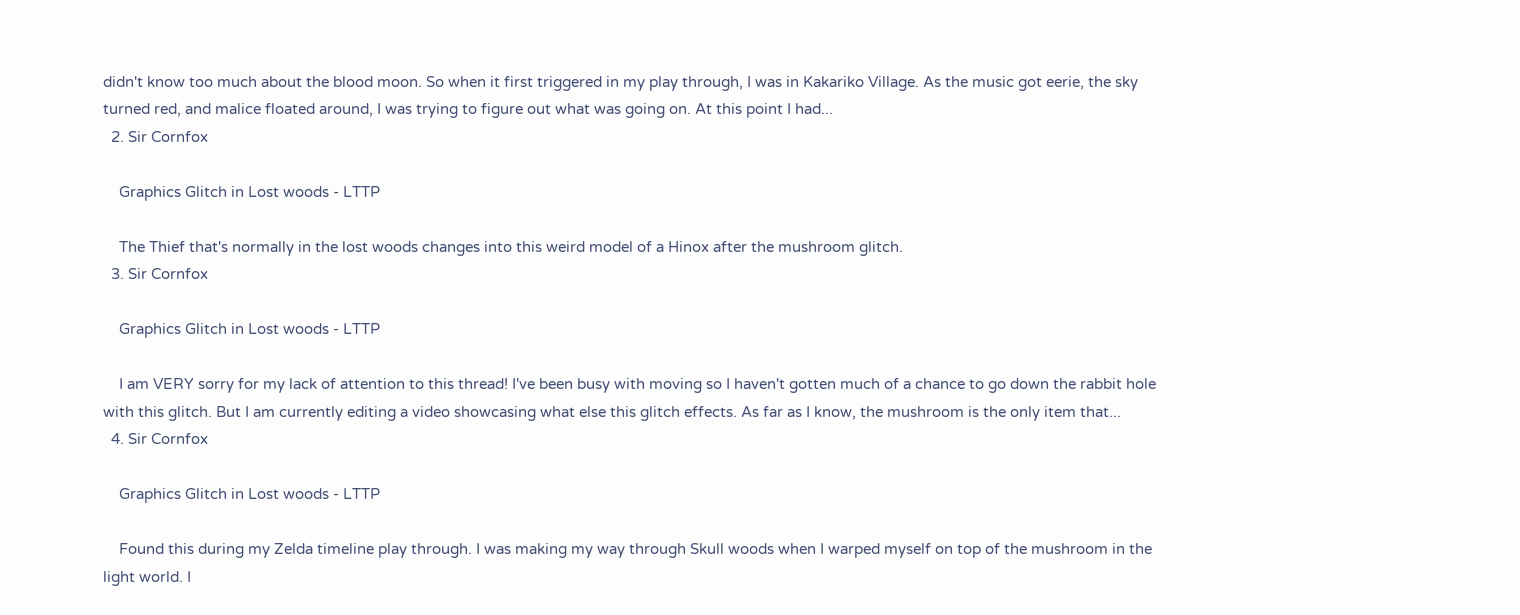didn't know too much about the blood moon. So when it first triggered in my play through, I was in Kakariko Village. As the music got eerie, the sky turned red, and malice floated around, I was trying to figure out what was going on. At this point I had...
  2. Sir Cornfox

    Graphics Glitch in Lost woods - LTTP

    The Thief that's normally in the lost woods changes into this weird model of a Hinox after the mushroom glitch.
  3. Sir Cornfox

    Graphics Glitch in Lost woods - LTTP

    I am VERY sorry for my lack of attention to this thread! I've been busy with moving so I haven't gotten much of a chance to go down the rabbit hole with this glitch. But I am currently editing a video showcasing what else this glitch effects. As far as I know, the mushroom is the only item that...
  4. Sir Cornfox

    Graphics Glitch in Lost woods - LTTP

    Found this during my Zelda timeline play through. I was making my way through Skull woods when I warped myself on top of the mushroom in the light world. I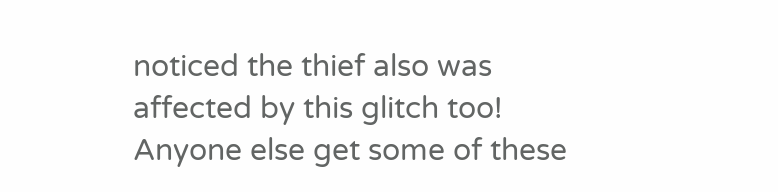noticed the thief also was affected by this glitch too! Anyone else get some of these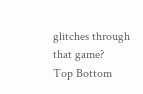glitches through that game?
Top Bottom